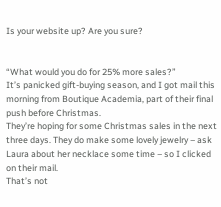Is your website up? Are you sure?


“What would you do for 25% more sales?”
It’s panicked gift-buying season, and I got mail this morning from Boutique Academia, part of their final push before Christmas.
They’re hoping for some Christmas sales in the next three days. They do make some lovely jewelry – ask Laura about her necklace some time – so I clicked on their mail.
That’s not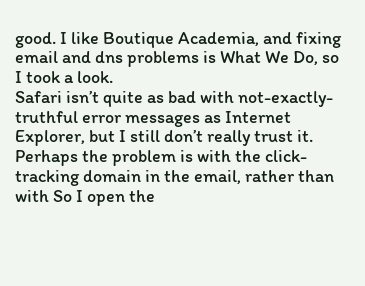good. I like Boutique Academia, and fixing email and dns problems is What We Do, so I took a look.
Safari isn’t quite as bad with not-exactly-truthful error messages as Internet Explorer, but I still don’t really trust it. Perhaps the problem is with the click-tracking domain in the email, rather than with So I open the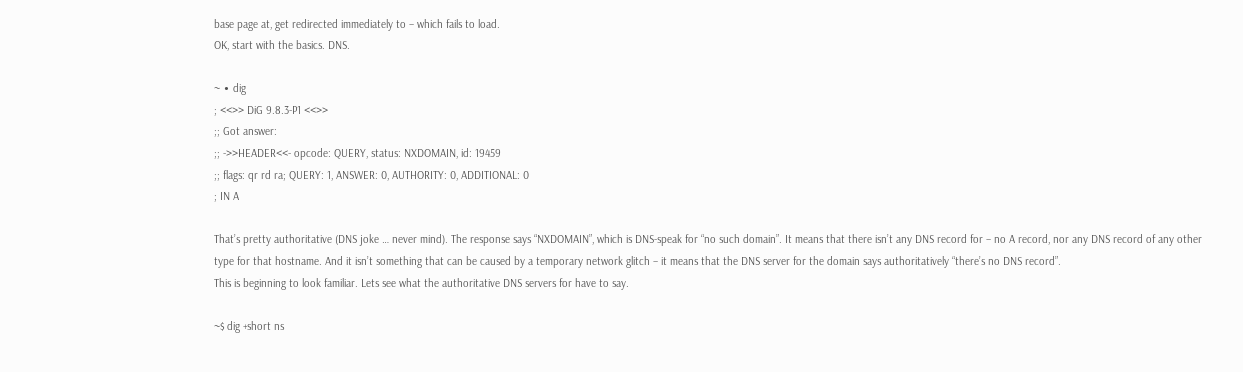base page at, get redirected immediately to – which fails to load.
OK, start with the basics. DNS.

~ ∙ dig
; <<>> DiG 9.8.3-P1 <<>>
;; Got answer:
;; ->>HEADER<<- opcode: QUERY, status: NXDOMAIN, id: 19459
;; flags: qr rd ra; QUERY: 1, ANSWER: 0, AUTHORITY: 0, ADDITIONAL: 0
; IN A

That’s pretty authoritative (DNS joke … never mind). The response says “NXDOMAIN”, which is DNS-speak for “no such domain”. It means that there isn’t any DNS record for – no A record, nor any DNS record of any other type for that hostname. And it isn’t something that can be caused by a temporary network glitch – it means that the DNS server for the domain says authoritatively “there’s no DNS record”.
This is beginning to look familiar. Lets see what the authoritative DNS servers for have to say.

~$ dig +short ns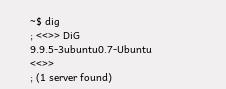~$ dig
; <<>> DiG 9.9.5-3ubuntu0.7-Ubuntu <<>>
; (1 server found)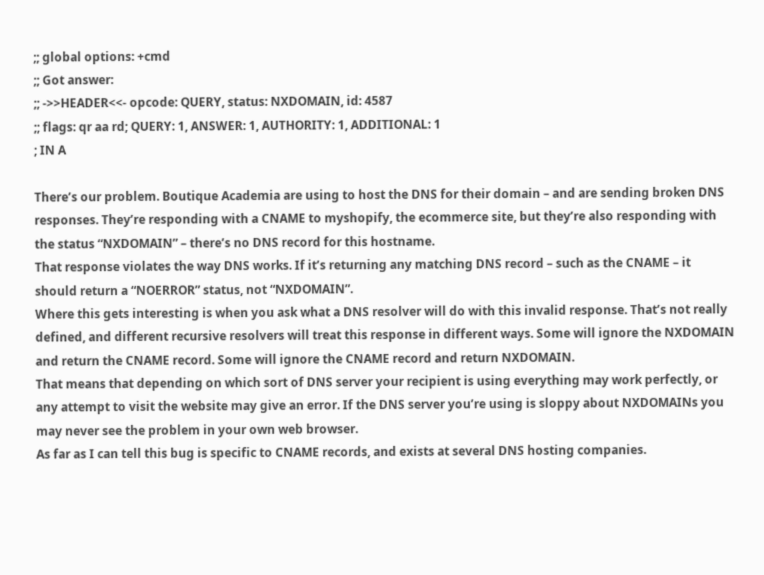;; global options: +cmd
;; Got answer:
;; ->>HEADER<<- opcode: QUERY, status: NXDOMAIN, id: 4587
;; flags: qr aa rd; QUERY: 1, ANSWER: 1, AUTHORITY: 1, ADDITIONAL: 1
; IN A

There’s our problem. Boutique Academia are using to host the DNS for their domain – and are sending broken DNS responses. They’re responding with a CNAME to myshopify, the ecommerce site, but they’re also responding with the status “NXDOMAIN” – there’s no DNS record for this hostname.
That response violates the way DNS works. If it’s returning any matching DNS record – such as the CNAME – it should return a “NOERROR” status, not “NXDOMAIN”.
Where this gets interesting is when you ask what a DNS resolver will do with this invalid response. That’s not really defined, and different recursive resolvers will treat this response in different ways. Some will ignore the NXDOMAIN and return the CNAME record. Some will ignore the CNAME record and return NXDOMAIN.
That means that depending on which sort of DNS server your recipient is using everything may work perfectly, or any attempt to visit the website may give an error. If the DNS server you’re using is sloppy about NXDOMAINs you may never see the problem in your own web browser.
As far as I can tell this bug is specific to CNAME records, and exists at several DNS hosting companies.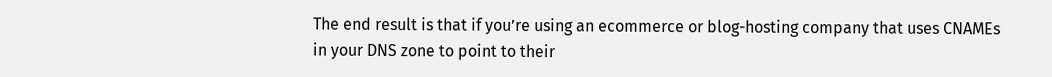The end result is that if you’re using an ecommerce or blog-hosting company that uses CNAMEs in your DNS zone to point to their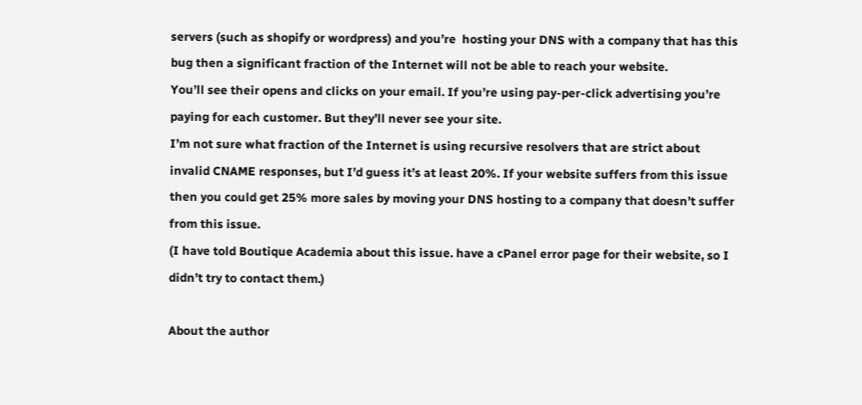servers (such as shopify or wordpress) and you’re  hosting your DNS with a company that has this bug then a significant fraction of the Internet will not be able to reach your website.
You’ll see their opens and clicks on your email. If you’re using pay-per-click advertising you’re paying for each customer. But they’ll never see your site.
I’m not sure what fraction of the Internet is using recursive resolvers that are strict about invalid CNAME responses, but I’d guess it’s at least 20%. If your website suffers from this issue then you could get 25% more sales by moving your DNS hosting to a company that doesn’t suffer from this issue.
(I have told Boutique Academia about this issue. have a cPanel error page for their website, so I didn’t try to contact them.)

About the author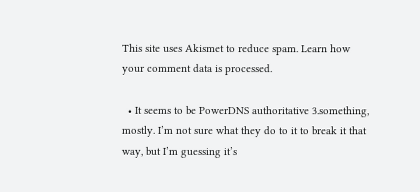This site uses Akismet to reduce spam. Learn how your comment data is processed.

  • It seems to be PowerDNS authoritative 3.something, mostly. I’m not sure what they do to it to break it that way, but I’m guessing it’s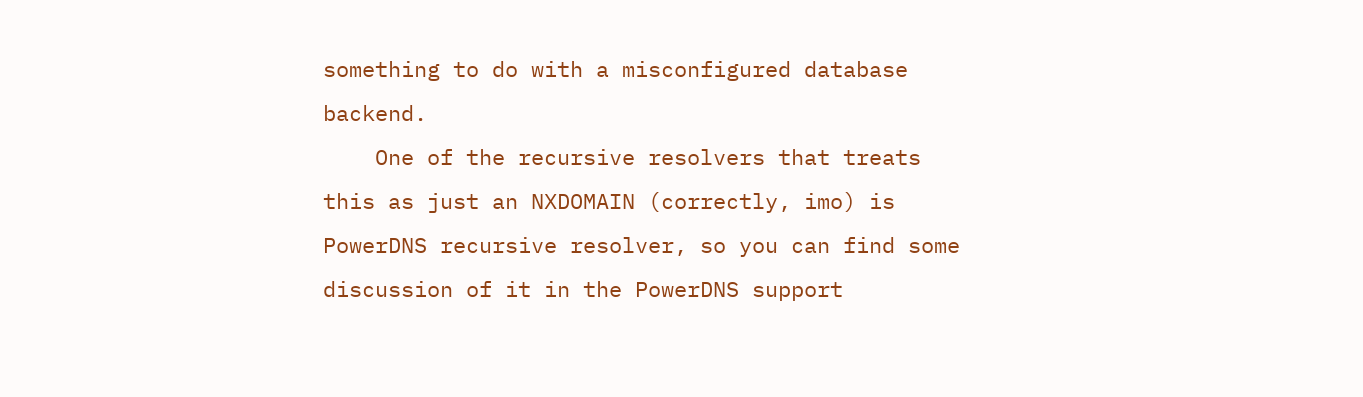something to do with a misconfigured database backend.
    One of the recursive resolvers that treats this as just an NXDOMAIN (correctly, imo) is PowerDNS recursive resolver, so you can find some discussion of it in the PowerDNS support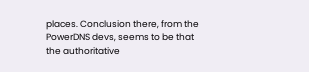places. Conclusion there, from the PowerDNS devs, seems to be that the authoritative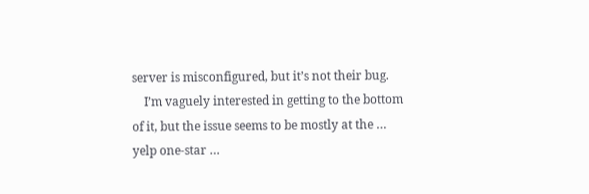server is misconfigured, but it’s not their bug.
    I’m vaguely interested in getting to the bottom of it, but the issue seems to be mostly at the … yelp one-star …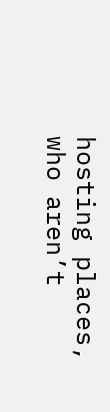hosting places, who aren’t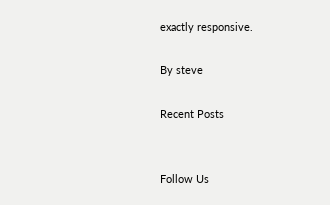exactly responsive.

By steve

Recent Posts


Follow Us